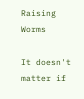Raising Worms

It doesn't matter if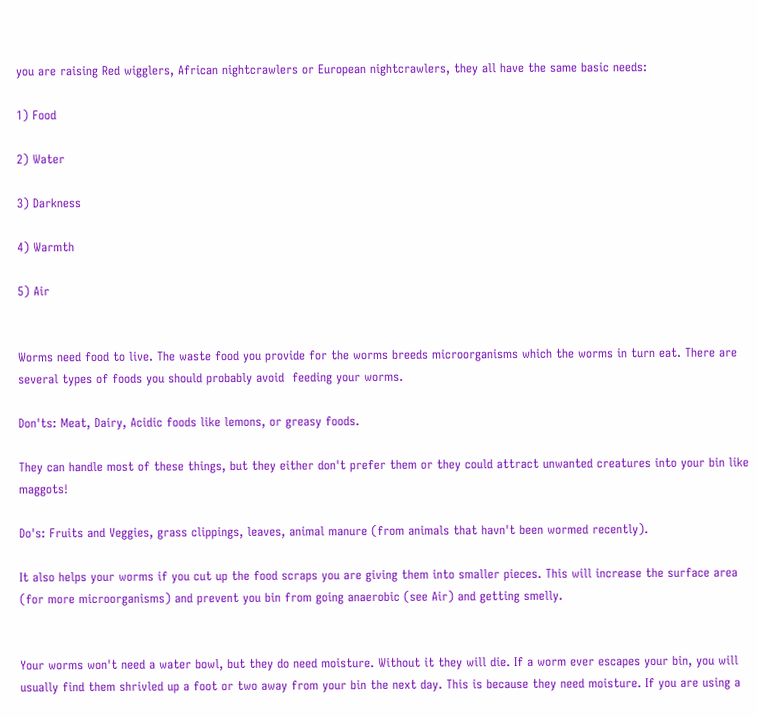you are raising Red wigglers, African nightcrawlers or European nightcrawlers, they all have the same basic needs:

1) Food

2) Water

3) Darkness

4) Warmth

5) Air


Worms need food to live. The waste food you provide for the worms breeds microorganisms which the worms in turn eat. There are several types of foods you should probably avoid  feeding your worms.

Don'ts: Meat, Dairy, Acidic foods like lemons, or greasy foods.

They can handle most of these things, but they either don't prefer them or they could attract unwanted creatures into your bin like maggots!

Do's: Fruits and Veggies, grass clippings, leaves, animal manure (from animals that havn't been wormed recently).

It also helps your worms if you cut up the food scraps you are giving them into smaller pieces. This will increase the surface area (for more microorganisms) and prevent you bin from going anaerobic (see Air) and getting smelly.


Your worms won't need a water bowl, but they do need moisture. Without it they will die. If a worm ever escapes your bin, you will usually find them shrivled up a foot or two away from your bin the next day. This is because they need moisture. If you are using a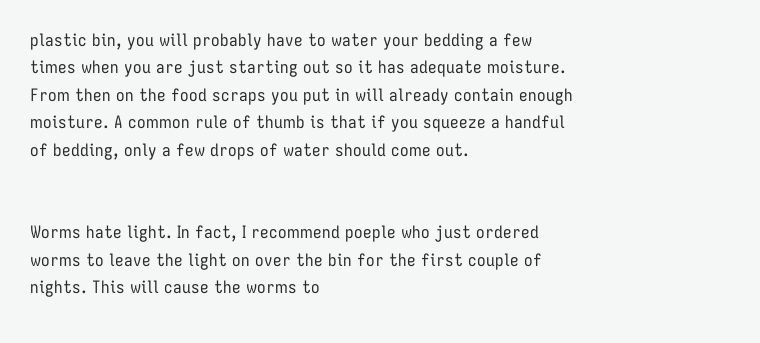plastic bin, you will probably have to water your bedding a few times when you are just starting out so it has adequate moisture. From then on the food scraps you put in will already contain enough moisture. A common rule of thumb is that if you squeeze a handful of bedding, only a few drops of water should come out.


Worms hate light. In fact, I recommend poeple who just ordered worms to leave the light on over the bin for the first couple of nights. This will cause the worms to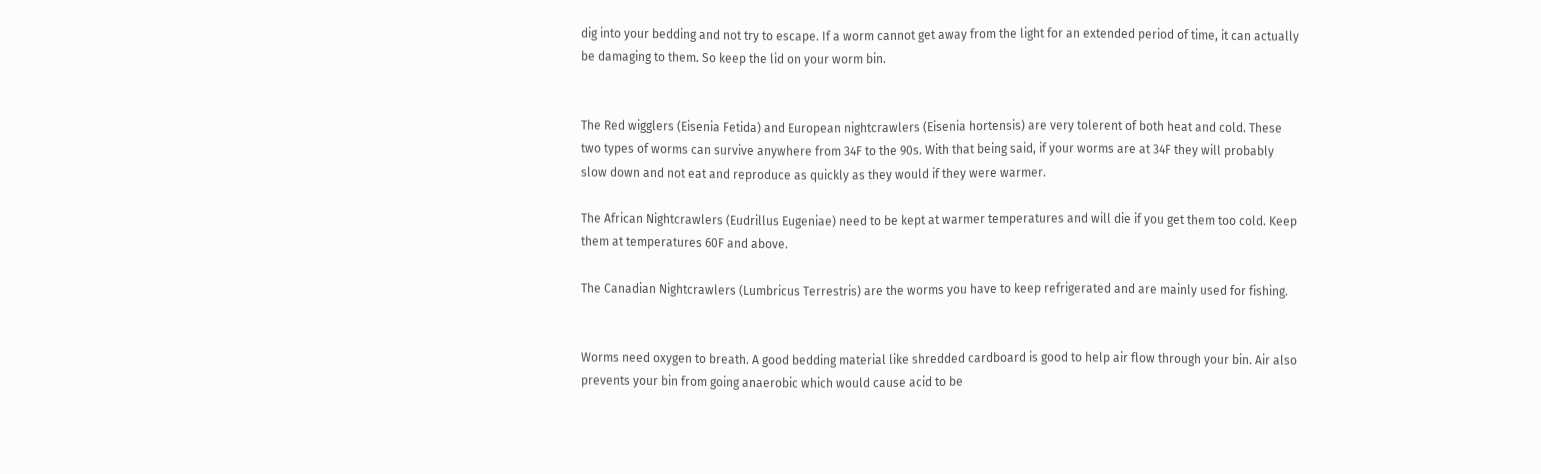dig into your bedding and not try to escape. If a worm cannot get away from the light for an extended period of time, it can actually be damaging to them. So keep the lid on your worm bin.


The Red wigglers (Eisenia Fetida) and European nightcrawlers (Eisenia hortensis) are very tolerent of both heat and cold. These two types of worms can survive anywhere from 34F to the 90s. With that being said, if your worms are at 34F they will probably slow down and not eat and reproduce as quickly as they would if they were warmer.

The African Nightcrawlers (Eudrillus Eugeniae) need to be kept at warmer temperatures and will die if you get them too cold. Keep them at temperatures 60F and above.

The Canadian Nightcrawlers (Lumbricus Terrestris) are the worms you have to keep refrigerated and are mainly used for fishing.


Worms need oxygen to breath. A good bedding material like shredded cardboard is good to help air flow through your bin. Air also prevents your bin from going anaerobic which would cause acid to be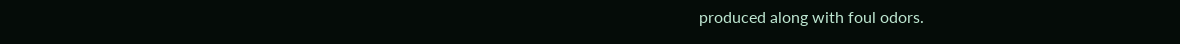produced along with foul odors.